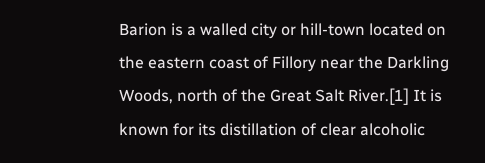Barion is a walled city or hill-town located on the eastern coast of Fillory near the Darkling Woods, north of the Great Salt River.[1] It is known for its distillation of clear alcoholic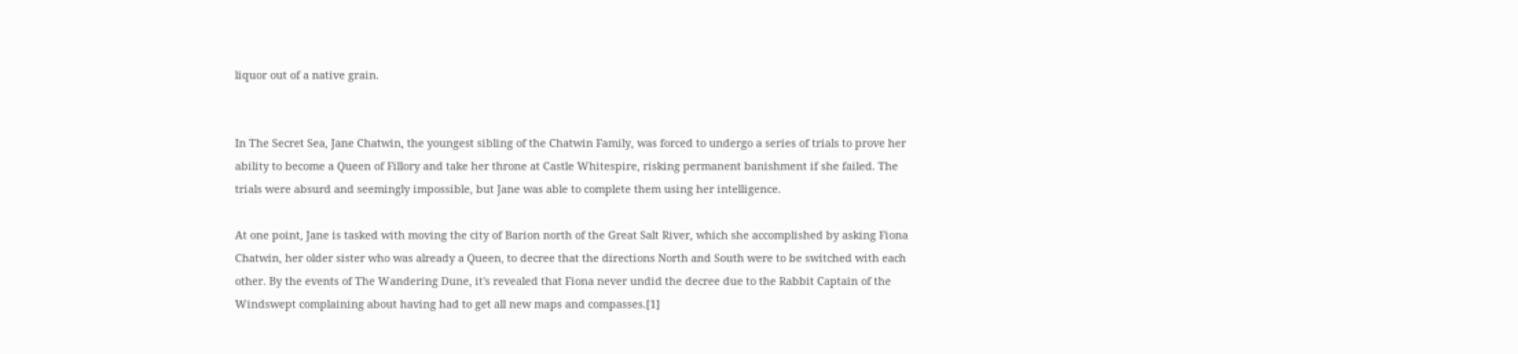liquor out of a native grain.


In The Secret Sea, Jane Chatwin, the youngest sibling of the Chatwin Family, was forced to undergo a series of trials to prove her ability to become a Queen of Fillory and take her throne at Castle Whitespire, risking permanent banishment if she failed. The trials were absurd and seemingly impossible, but Jane was able to complete them using her intelligence.

At one point, Jane is tasked with moving the city of Barion north of the Great Salt River, which she accomplished by asking Fiona Chatwin, her older sister who was already a Queen, to decree that the directions North and South were to be switched with each other. By the events of The Wandering Dune, it's revealed that Fiona never undid the decree due to the Rabbit Captain of the Windswept complaining about having had to get all new maps and compasses.[1]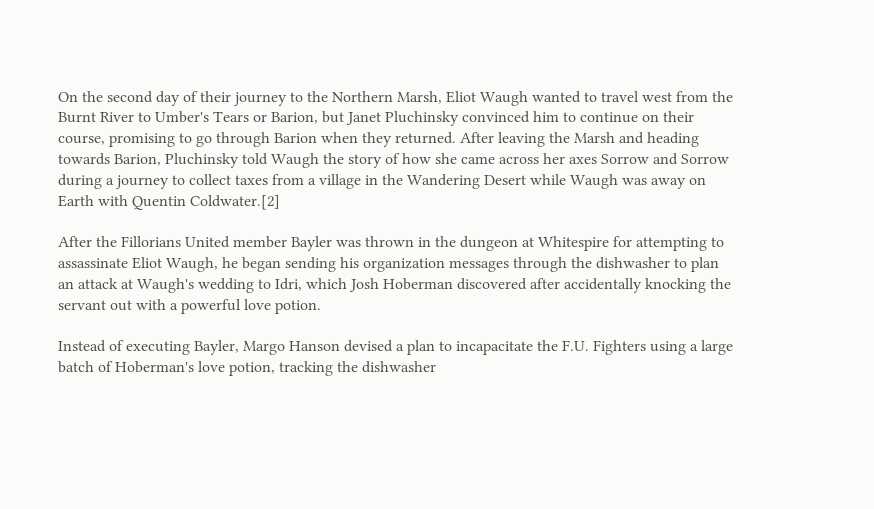On the second day of their journey to the Northern Marsh, Eliot Waugh wanted to travel west from the Burnt River to Umber's Tears or Barion, but Janet Pluchinsky convinced him to continue on their course, promising to go through Barion when they returned. After leaving the Marsh and heading towards Barion, Pluchinsky told Waugh the story of how she came across her axes Sorrow and Sorrow during a journey to collect taxes from a village in the Wandering Desert while Waugh was away on Earth with Quentin Coldwater.[2]

After the Fillorians United member Bayler was thrown in the dungeon at Whitespire for attempting to assassinate Eliot Waugh, he began sending his organization messages through the dishwasher to plan an attack at Waugh's wedding to Idri, which Josh Hoberman discovered after accidentally knocking the servant out with a powerful love potion.

Instead of executing Bayler, Margo Hanson devised a plan to incapacitate the F.U. Fighters using a large batch of Hoberman's love potion, tracking the dishwasher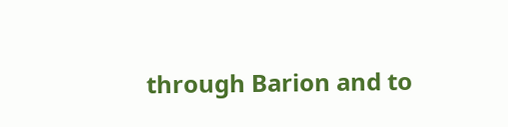through Barion and to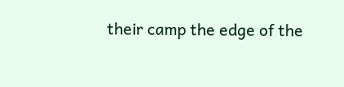their camp the edge of the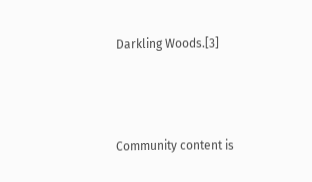Darkling Woods.[3]



Community content is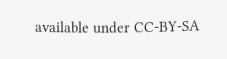available under CC-BY-SA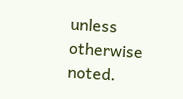unless otherwise noted.